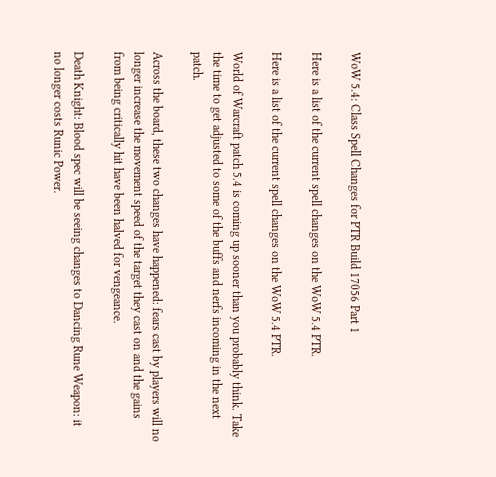WoW 5.4: Class Spell Changes for PTR Build 17056 Part 1

Here is a list of the current spell changes on the WoW 5.4 PTR.

Here is a list of the current spell changes on the WoW 5.4 PTR.

World of Warcraft patch 5.4 is coming up sooner than you probably think. Take the time to get adjusted to some of the buffs and nerfs incoming in the next patch.

Across the board, these two changes have happened: fears cast by players will no longer increase the movement speed of the target they cast on and the gains from being critically hit have been halved for vengeance.

Death Knight: Blood spec will be seeing changes to Dancing Rune Weapon: it no longer costs Runic Power.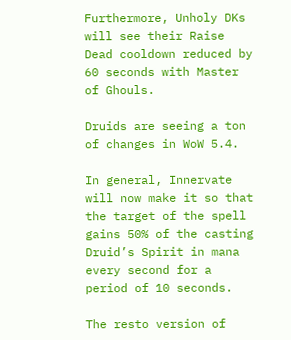Furthermore, Unholy DKs will see their Raise Dead cooldown reduced by 60 seconds with Master of Ghouls.

Druids are seeing a ton of changes in WoW 5.4.

In general, Innervate will now make it so that the target of the spell gains 50% of the casting Druid’s Spirit in mana every second for a period of 10 seconds.

The resto version of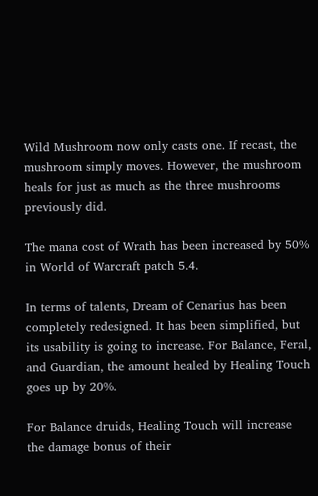Wild Mushroom now only casts one. If recast, the mushroom simply moves. However, the mushroom heals for just as much as the three mushrooms previously did.

The mana cost of Wrath has been increased by 50% in World of Warcraft patch 5.4.

In terms of talents, Dream of Cenarius has been completely redesigned. It has been simplified, but its usability is going to increase. For Balance, Feral, and Guardian, the amount healed by Healing Touch goes up by 20%.

For Balance druids, Healing Touch will increase the damage bonus of their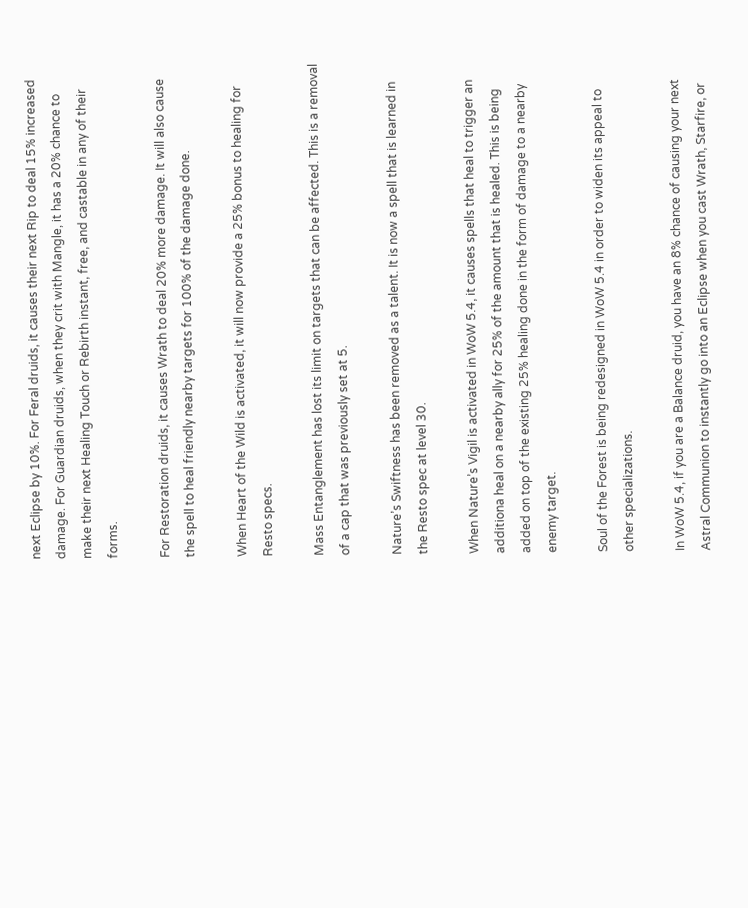next Eclipse by 10%. For Feral druids, it causes their next Rip to deal 15% increased damage. For Guardian druids, when they crit with Mangle, it has a 20% chance to make their next Healing Touch or Rebirth instant, free, and castable in any of their forms.

For Restoration druids, it causes Wrath to deal 20% more damage. It will also cause the spell to heal friendly nearby targets for 100% of the damage done.

When Heart of the Wild is activated, it will now provide a 25% bonus to healing for Resto specs.

Mass Entanglement has lost its limit on targets that can be affected. This is a removal of a cap that was previously set at 5.

Nature’s Swiftness has been removed as a talent. It is now a spell that is learned in the Resto spec at level 30.

When Nature’s Vigil is activated in WoW 5.4, it causes spells that heal to trigger an additiona heal on a nearby ally for 25% of the amount that is healed. This is being added on top of the existing 25% healing done in the form of damage to a nearby enemy target.

Soul of the Forest is being redesigned in WoW 5.4 in order to widen its appeal to other specializations.

In WoW 5.4, if you are a Balance druid, you have an 8% chance of causing your next Astral Communion to instantly go into an Eclipse when you cast Wrath, Starfire, or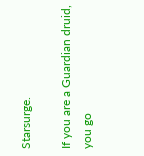Starsurge.

If you are a Guardian druid, you go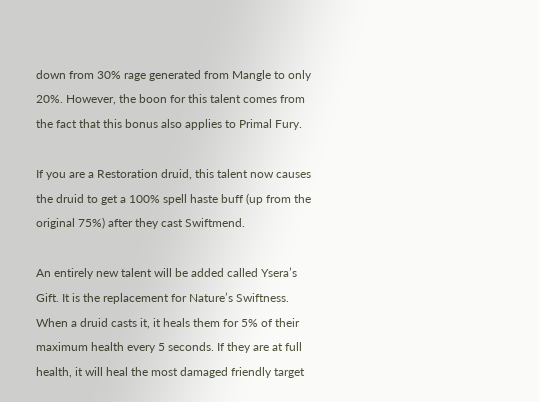down from 30% rage generated from Mangle to only 20%. However, the boon for this talent comes from the fact that this bonus also applies to Primal Fury.

If you are a Restoration druid, this talent now causes the druid to get a 100% spell haste buff (up from the original 75%) after they cast Swiftmend.

An entirely new talent will be added called Ysera’s Gift. It is the replacement for Nature’s Swiftness. When a druid casts it, it heals them for 5% of their maximum health every 5 seconds. If they are at full health, it will heal the most damaged friendly target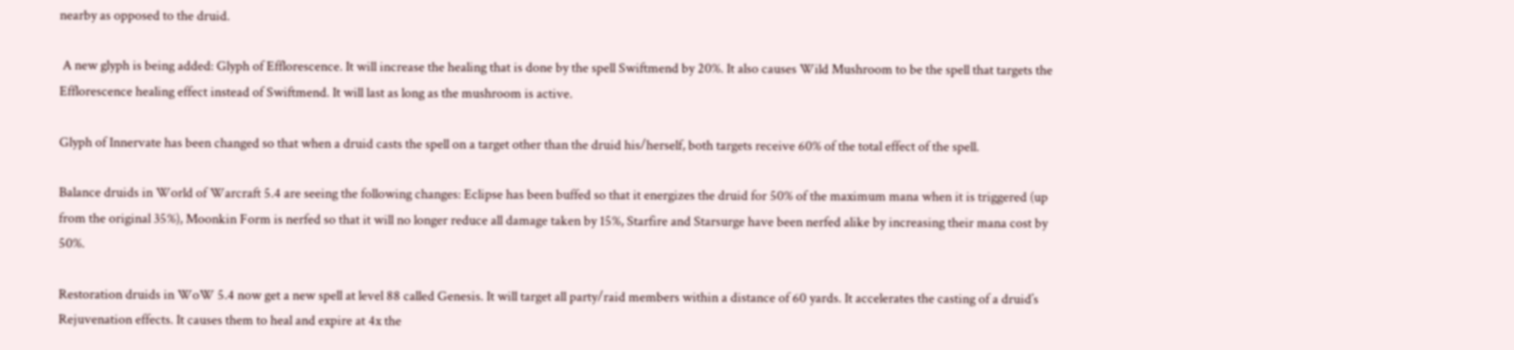nearby as opposed to the druid.

 A new glyph is being added: Glyph of Efflorescence. It will increase the healing that is done by the spell Swiftmend by 20%. It also causes Wild Mushroom to be the spell that targets the Efflorescence healing effect instead of Swiftmend. It will last as long as the mushroom is active.

Glyph of Innervate has been changed so that when a druid casts the spell on a target other than the druid his/herself, both targets receive 60% of the total effect of the spell.

Balance druids in World of Warcraft 5.4 are seeing the following changes: Eclipse has been buffed so that it energizes the druid for 50% of the maximum mana when it is triggered (up from the original 35%), Moonkin Form is nerfed so that it will no longer reduce all damage taken by 15%, Starfire and Starsurge have been nerfed alike by increasing their mana cost by 50%.

Restoration druids in WoW 5.4 now get a new spell at level 88 called Genesis. It will target all party/raid members within a distance of 60 yards. It accelerates the casting of a druid’s Rejuvenation effects. It causes them to heal and expire at 4x the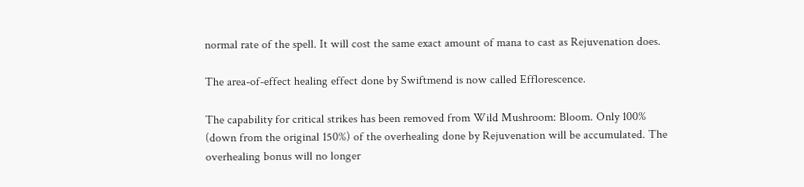normal rate of the spell. It will cost the same exact amount of mana to cast as Rejuvenation does.

The area-of-effect healing effect done by Swiftmend is now called Efflorescence.

The capability for critical strikes has been removed from Wild Mushroom: Bloom. Only 100% (down from the original 150%) of the overhealing done by Rejuvenation will be accumulated. The overhealing bonus will no longer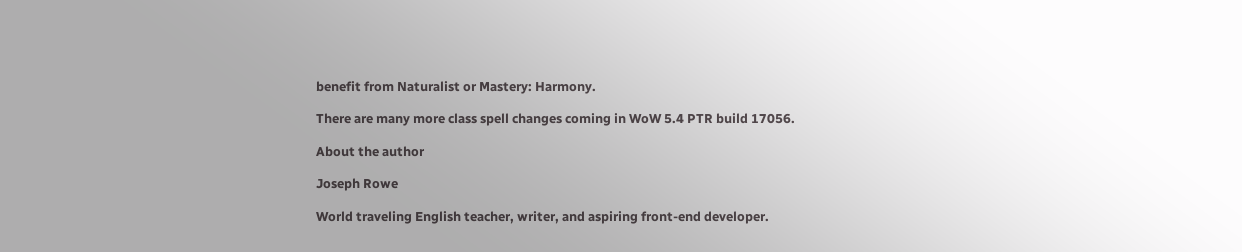benefit from Naturalist or Mastery: Harmony.

There are many more class spell changes coming in WoW 5.4 PTR build 17056.

About the author

Joseph Rowe

World traveling English teacher, writer, and aspiring front-end developer.